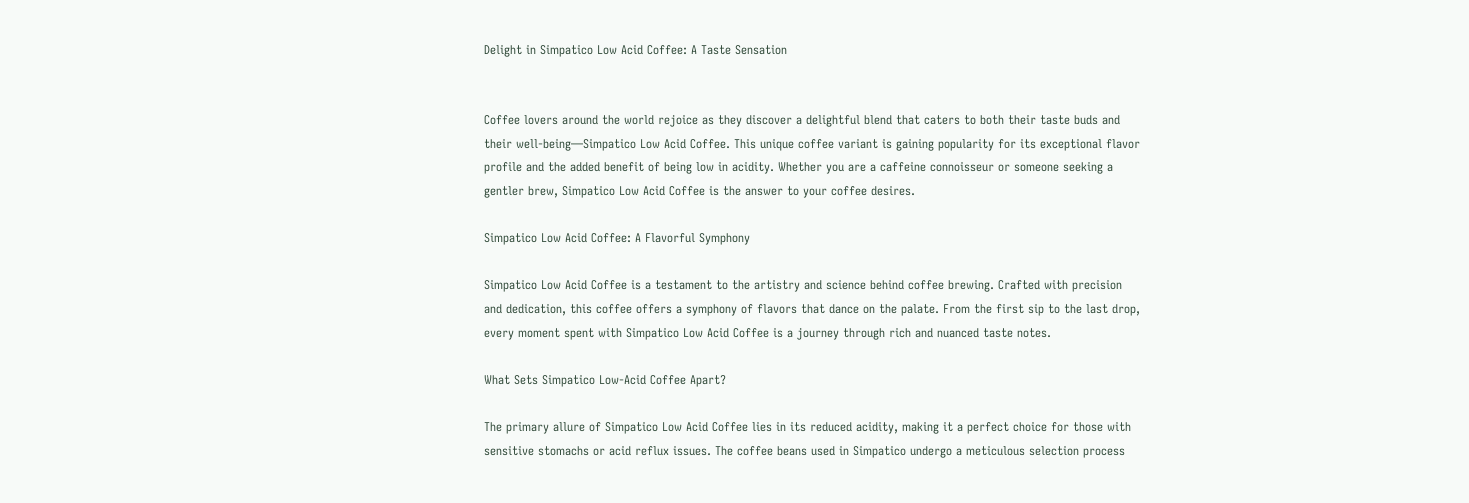Delight in Simpatico Low Acid Coffee: A Taste Sensation


Coffee lovers around the world rejoice as they discover a delightful blend that caters to both their taste buds and their well-being—Simpatico Low Acid Coffee. This unique coffee variant is gaining popularity for its exceptional flavor profile and the added benefit of being low in acidity. Whether you are a caffeine connoisseur or someone seeking a gentler brew, Simpatico Low Acid Coffee is the answer to your coffee desires.

Simpatico Low Acid Coffee: A Flavorful Symphony

Simpatico Low Acid Coffee is a testament to the artistry and science behind coffee brewing. Crafted with precision and dedication, this coffee offers a symphony of flavors that dance on the palate. From the first sip to the last drop, every moment spent with Simpatico Low Acid Coffee is a journey through rich and nuanced taste notes.

What Sets Simpatico Low-Acid Coffee Apart?

The primary allure of Simpatico Low Acid Coffee lies in its reduced acidity, making it a perfect choice for those with sensitive stomachs or acid reflux issues. The coffee beans used in Simpatico undergo a meticulous selection process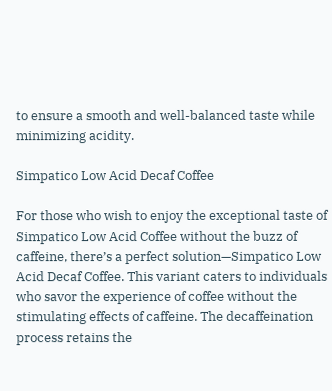to ensure a smooth and well-balanced taste while minimizing acidity.

Simpatico Low Acid Decaf Coffee

For those who wish to enjoy the exceptional taste of Simpatico Low Acid Coffee without the buzz of caffeine, there’s a perfect solution—Simpatico Low Acid Decaf Coffee. This variant caters to individuals who savor the experience of coffee without the stimulating effects of caffeine. The decaffeination process retains the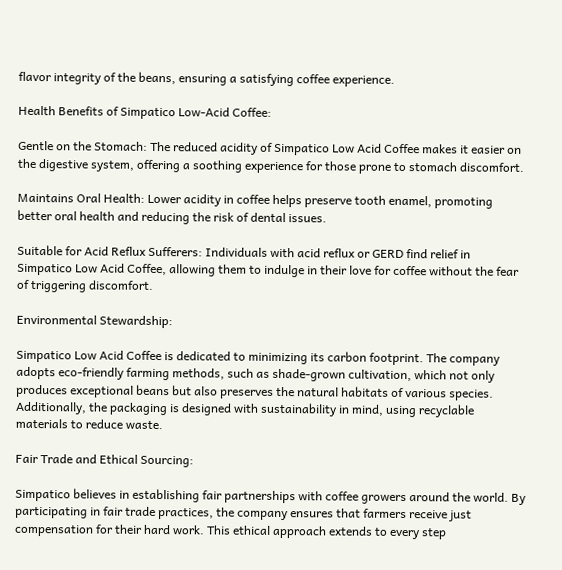flavor integrity of the beans, ensuring a satisfying coffee experience.

Health Benefits of Simpatico Low-Acid Coffee:

Gentle on the Stomach: The reduced acidity of Simpatico Low Acid Coffee makes it easier on the digestive system, offering a soothing experience for those prone to stomach discomfort.

Maintains Oral Health: Lower acidity in coffee helps preserve tooth enamel, promoting better oral health and reducing the risk of dental issues.

Suitable for Acid Reflux Sufferers: Individuals with acid reflux or GERD find relief in Simpatico Low Acid Coffee, allowing them to indulge in their love for coffee without the fear of triggering discomfort.

Environmental Stewardship:

Simpatico Low Acid Coffee is dedicated to minimizing its carbon footprint. The company adopts eco-friendly farming methods, such as shade-grown cultivation, which not only produces exceptional beans but also preserves the natural habitats of various species. Additionally, the packaging is designed with sustainability in mind, using recyclable materials to reduce waste.

Fair Trade and Ethical Sourcing:

Simpatico believes in establishing fair partnerships with coffee growers around the world. By participating in fair trade practices, the company ensures that farmers receive just compensation for their hard work. This ethical approach extends to every step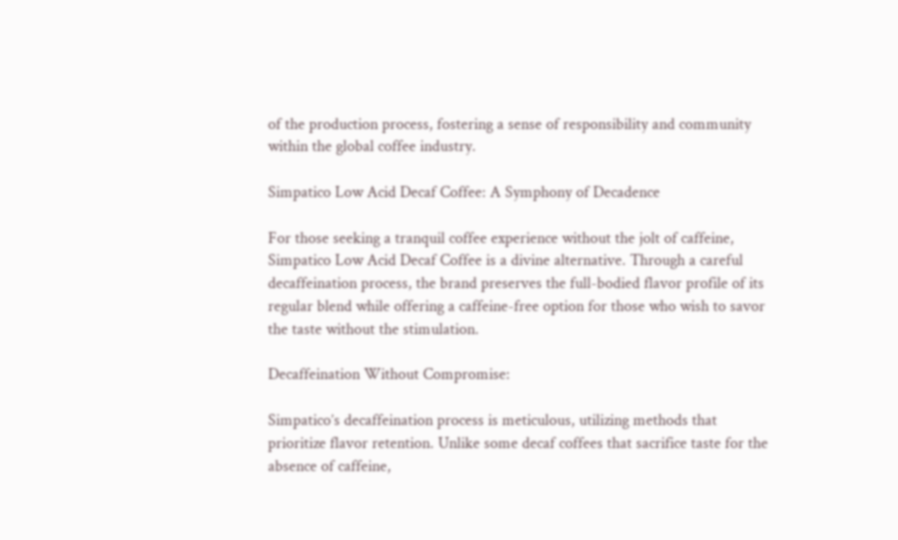of the production process, fostering a sense of responsibility and community within the global coffee industry.

Simpatico Low Acid Decaf Coffee: A Symphony of Decadence

For those seeking a tranquil coffee experience without the jolt of caffeine, Simpatico Low Acid Decaf Coffee is a divine alternative. Through a careful decaffeination process, the brand preserves the full-bodied flavor profile of its regular blend while offering a caffeine-free option for those who wish to savor the taste without the stimulation.

Decaffeination Without Compromise:

Simpatico’s decaffeination process is meticulous, utilizing methods that prioritize flavor retention. Unlike some decaf coffees that sacrifice taste for the absence of caffeine,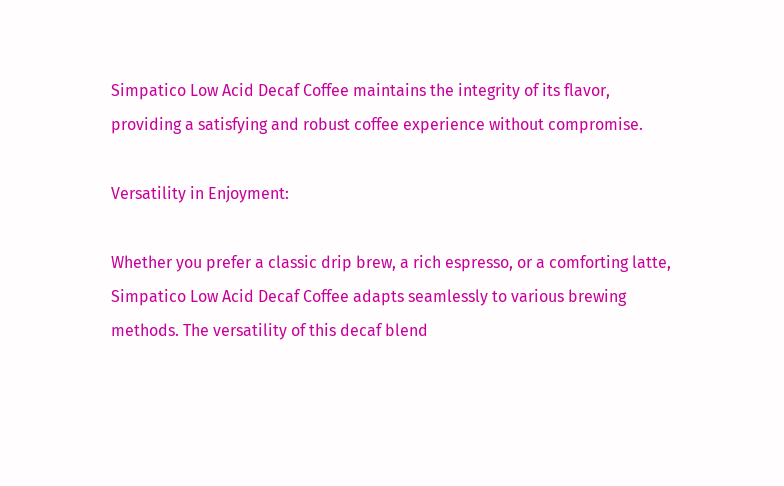Simpatico Low Acid Decaf Coffee maintains the integrity of its flavor, providing a satisfying and robust coffee experience without compromise.

Versatility in Enjoyment:

Whether you prefer a classic drip brew, a rich espresso, or a comforting latte, Simpatico Low Acid Decaf Coffee adapts seamlessly to various brewing methods. The versatility of this decaf blend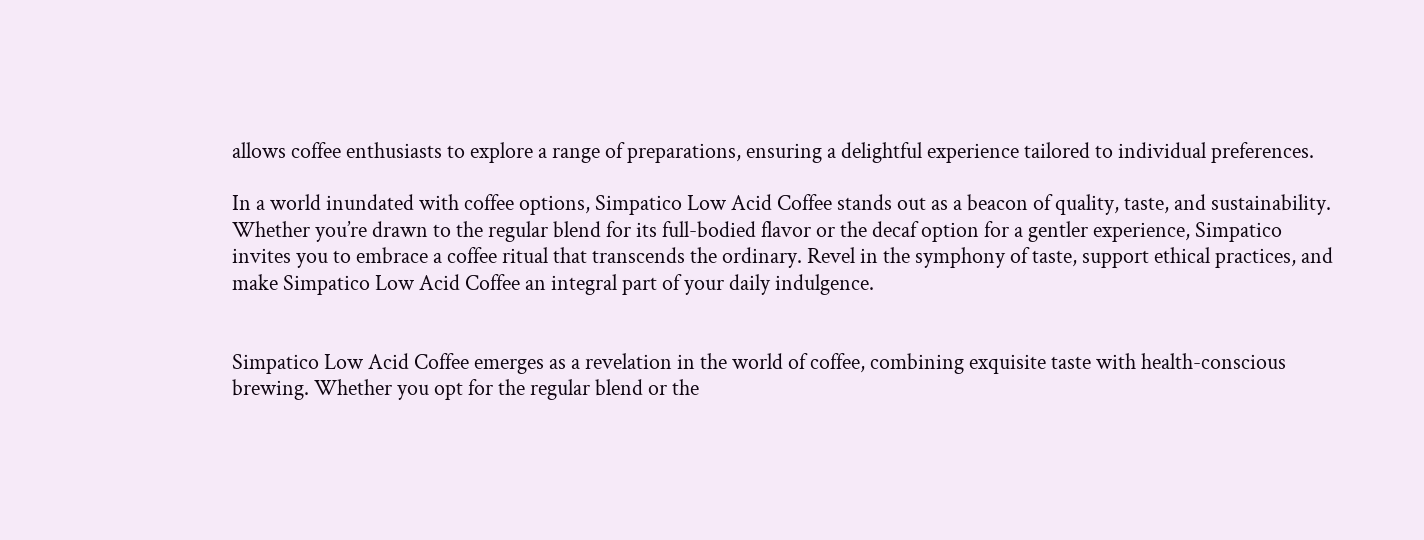allows coffee enthusiasts to explore a range of preparations, ensuring a delightful experience tailored to individual preferences.

In a world inundated with coffee options, Simpatico Low Acid Coffee stands out as a beacon of quality, taste, and sustainability. Whether you’re drawn to the regular blend for its full-bodied flavor or the decaf option for a gentler experience, Simpatico invites you to embrace a coffee ritual that transcends the ordinary. Revel in the symphony of taste, support ethical practices, and make Simpatico Low Acid Coffee an integral part of your daily indulgence.


Simpatico Low Acid Coffee emerges as a revelation in the world of coffee, combining exquisite taste with health-conscious brewing. Whether you opt for the regular blend or the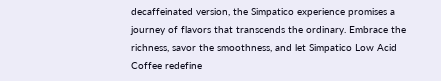decaffeinated version, the Simpatico experience promises a journey of flavors that transcends the ordinary. Embrace the richness, savor the smoothness, and let Simpatico Low Acid Coffee redefine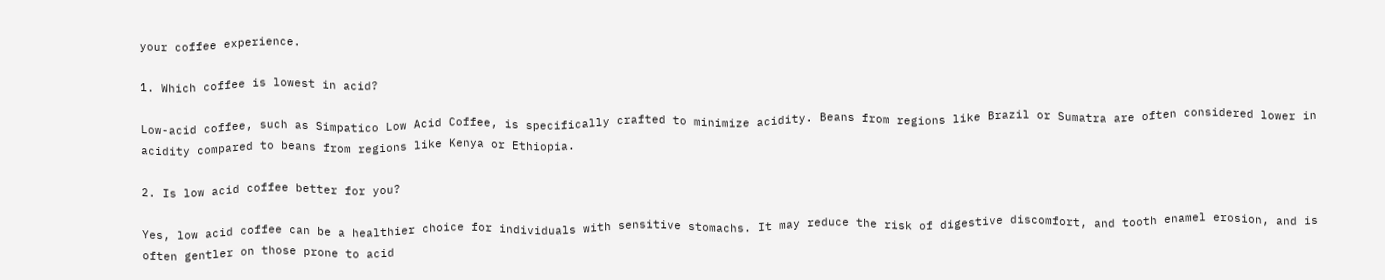your coffee experience.

1. Which coffee is lowest in acid?

Low-acid coffee, such as Simpatico Low Acid Coffee, is specifically crafted to minimize acidity. Beans from regions like Brazil or Sumatra are often considered lower in acidity compared to beans from regions like Kenya or Ethiopia.

2. Is low acid coffee better for you?

Yes, low acid coffee can be a healthier choice for individuals with sensitive stomachs. It may reduce the risk of digestive discomfort, and tooth enamel erosion, and is often gentler on those prone to acid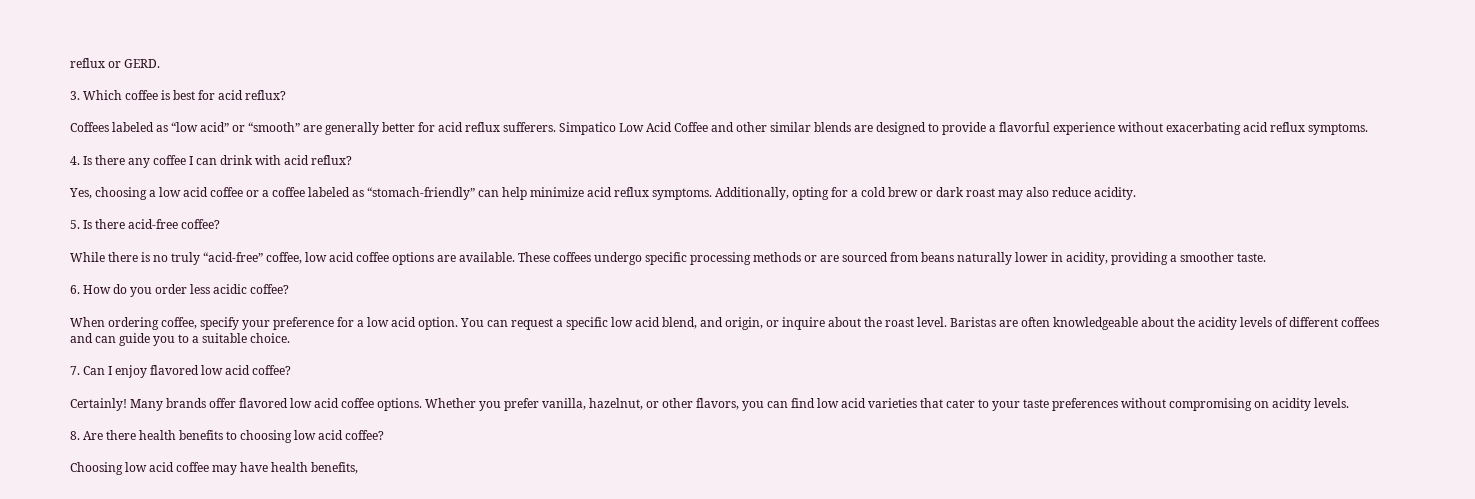reflux or GERD.

3. Which coffee is best for acid reflux?

Coffees labeled as “low acid” or “smooth” are generally better for acid reflux sufferers. Simpatico Low Acid Coffee and other similar blends are designed to provide a flavorful experience without exacerbating acid reflux symptoms.

4. Is there any coffee I can drink with acid reflux?

Yes, choosing a low acid coffee or a coffee labeled as “stomach-friendly” can help minimize acid reflux symptoms. Additionally, opting for a cold brew or dark roast may also reduce acidity.

5. Is there acid-free coffee?

While there is no truly “acid-free” coffee, low acid coffee options are available. These coffees undergo specific processing methods or are sourced from beans naturally lower in acidity, providing a smoother taste.

6. How do you order less acidic coffee?

When ordering coffee, specify your preference for a low acid option. You can request a specific low acid blend, and origin, or inquire about the roast level. Baristas are often knowledgeable about the acidity levels of different coffees and can guide you to a suitable choice.

7. Can I enjoy flavored low acid coffee?

Certainly! Many brands offer flavored low acid coffee options. Whether you prefer vanilla, hazelnut, or other flavors, you can find low acid varieties that cater to your taste preferences without compromising on acidity levels.

8. Are there health benefits to choosing low acid coffee?

Choosing low acid coffee may have health benefits,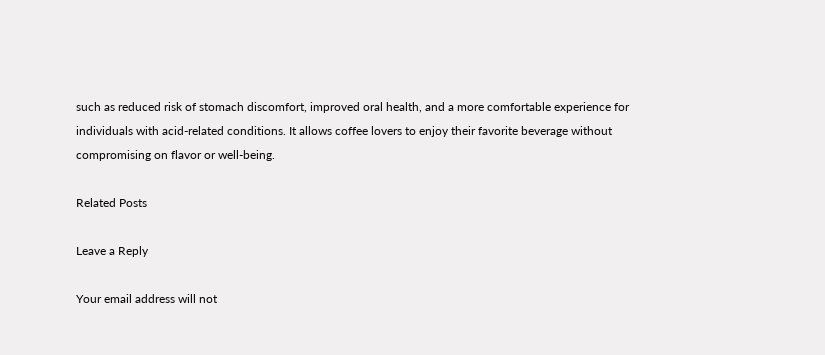such as reduced risk of stomach discomfort, improved oral health, and a more comfortable experience for individuals with acid-related conditions. It allows coffee lovers to enjoy their favorite beverage without compromising on flavor or well-being.

Related Posts

Leave a Reply

Your email address will not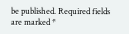be published. Required fields are marked *